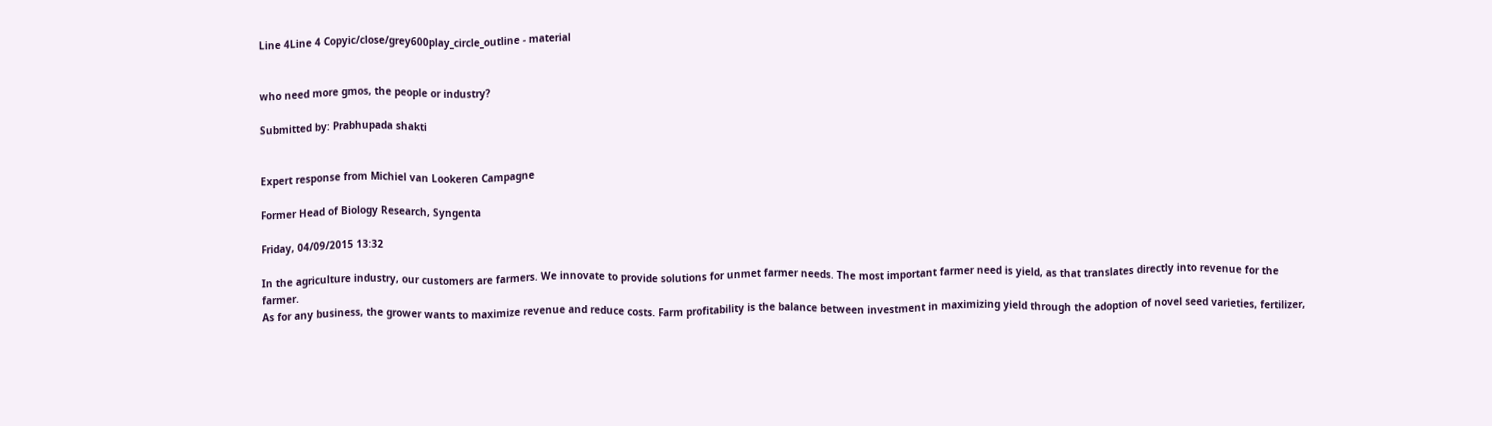Line 4Line 4 Copyic/close/grey600play_circle_outline - material


who need more gmos, the people or industry?

Submitted by: Prabhupada shakti


Expert response from Michiel van Lookeren Campagne

Former Head of Biology Research, Syngenta

Friday, 04/09/2015 13:32

In the agriculture industry, our customers are farmers. We innovate to provide solutions for unmet farmer needs. The most important farmer need is yield, as that translates directly into revenue for the farmer.
As for any business, the grower wants to maximize revenue and reduce costs. Farm profitability is the balance between investment in maximizing yield through the adoption of novel seed varieties, fertilizer,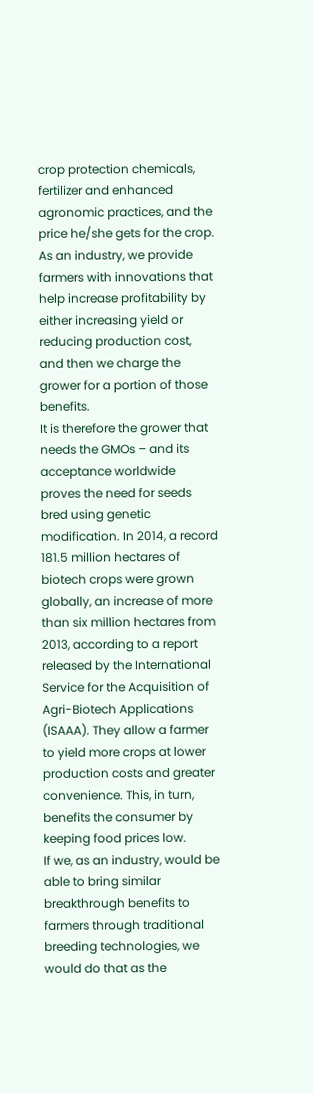crop protection chemicals, fertilizer and enhanced agronomic practices, and the price he/she gets for the crop. As an industry, we provide farmers with innovations that help increase profitability by either increasing yield or reducing production cost, and then we charge the grower for a portion of those benefits.
It is therefore the grower that needs the GMOs – and its acceptance worldwide proves the need for seeds bred using genetic modification. In 2014, a record 181.5 million hectares of biotech crops were grown globally, an increase of more than six million hectares from 2013, according to a report released by the International Service for the Acquisition of Agri-Biotech Applications (ISAAA). They allow a farmer to yield more crops at lower production costs and greater convenience. This, in turn, benefits the consumer by keeping food prices low.
If we, as an industry, would be able to bring similar breakthrough benefits to farmers through traditional breeding technologies, we would do that as the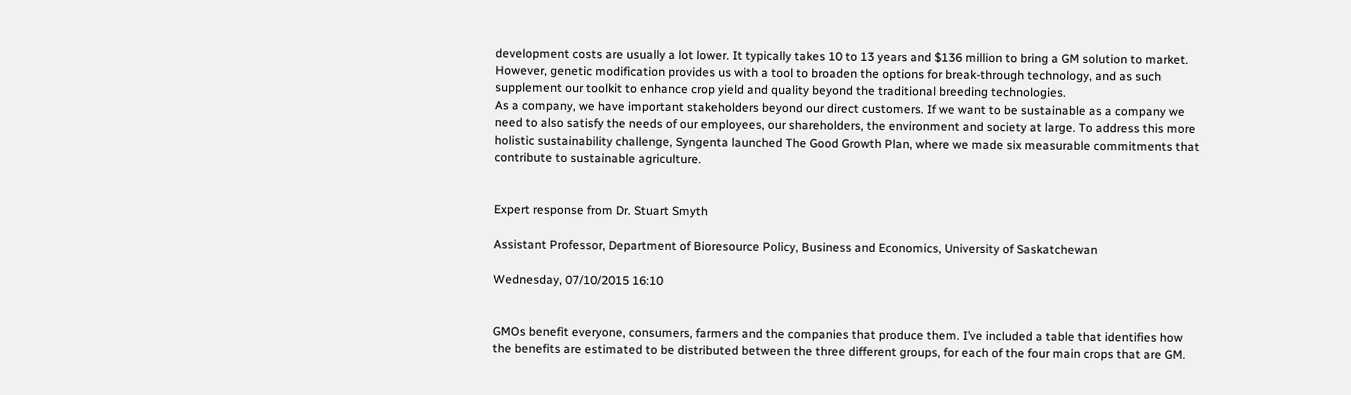development costs are usually a lot lower. It typically takes 10 to 13 years and $136 million to bring a GM solution to market. However, genetic modification provides us with a tool to broaden the options for break-through technology, and as such supplement our toolkit to enhance crop yield and quality beyond the traditional breeding technologies.
As a company, we have important stakeholders beyond our direct customers. If we want to be sustainable as a company we need to also satisfy the needs of our employees, our shareholders, the environment and society at large. To address this more holistic sustainability challenge, Syngenta launched The Good Growth Plan, where we made six measurable commitments that contribute to sustainable agriculture.


Expert response from Dr. Stuart Smyth

Assistant Professor, Department of Bioresource Policy, Business and Economics, University of Saskatchewan

Wednesday, 07/10/2015 16:10


GMOs benefit everyone, consumers, farmers and the companies that produce them. I’ve included a table that identifies how the benefits are estimated to be distributed between the three different groups, for each of the four main crops that are GM.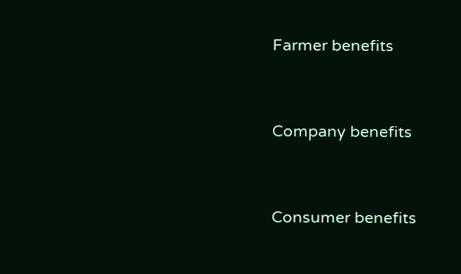Farmer benefits


Company benefits


Consumer benefits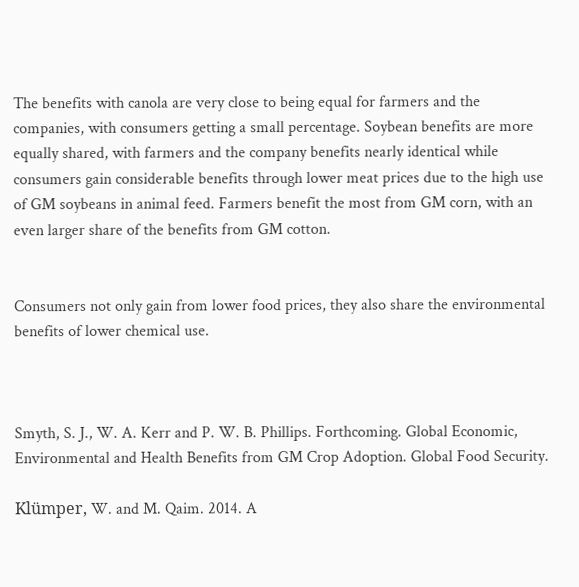The benefits with canola are very close to being equal for farmers and the companies, with consumers getting a small percentage. Soybean benefits are more equally shared, with farmers and the company benefits nearly identical while consumers gain considerable benefits through lower meat prices due to the high use of GM soybeans in animal feed. Farmers benefit the most from GM corn, with an even larger share of the benefits from GM cotton.


Consumers not only gain from lower food prices, they also share the environmental benefits of lower chemical use.



Smyth, S. J., W. A. Kerr and P. W. B. Phillips. Forthcoming. Global Economic, Environmental and Health Benefits from GM Crop Adoption. Global Food Security.

Klümper, W. and M. Qaim. 2014. A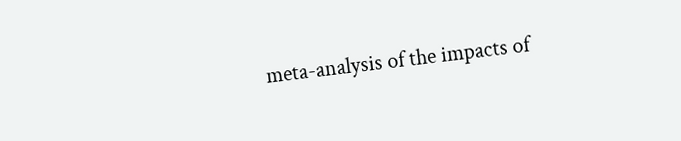meta-analysis of the impacts of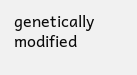genetically modified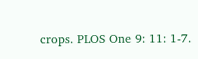crops. PLOS One 9: 11: 1-7.